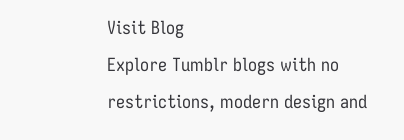Visit Blog
Explore Tumblr blogs with no restrictions, modern design and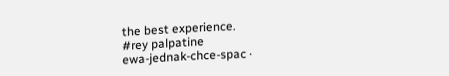the best experience.
#rey palpatine
ewa-jednak-chce-spac ·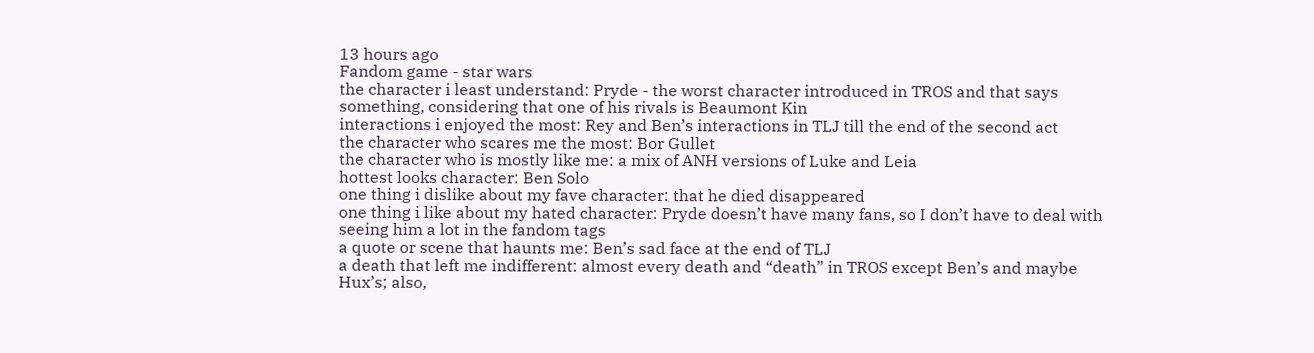13 hours ago
Fandom game - star wars
the character i least understand: Pryde - the worst character introduced in TROS and that says something, considering that one of his rivals is Beaumont Kin
interactions i enjoyed the most: Rey and Ben’s interactions in TLJ till the end of the second act
the character who scares me the most: Bor Gullet
the character who is mostly like me: a mix of ANH versions of Luke and Leia
hottest looks character: Ben Solo
one thing i dislike about my fave character: that he died disappeared
one thing i like about my hated character: Pryde doesn’t have many fans, so I don’t have to deal with seeing him a lot in the fandom tags
a quote or scene that haunts me: Ben’s sad face at the end of TLJ
a death that left me indifferent: almost every death and “death” in TROS except Ben’s and maybe Hux’s; also,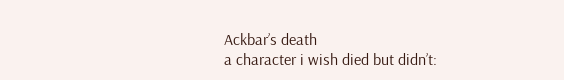Ackbar’s death
a character i wish died but didn’t: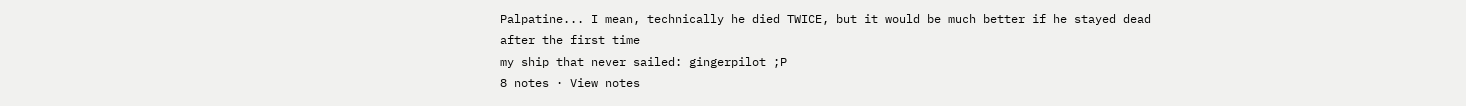Palpatine... I mean, technically he died TWICE, but it would be much better if he stayed dead after the first time
my ship that never sailed: gingerpilot ;P
8 notes · View notes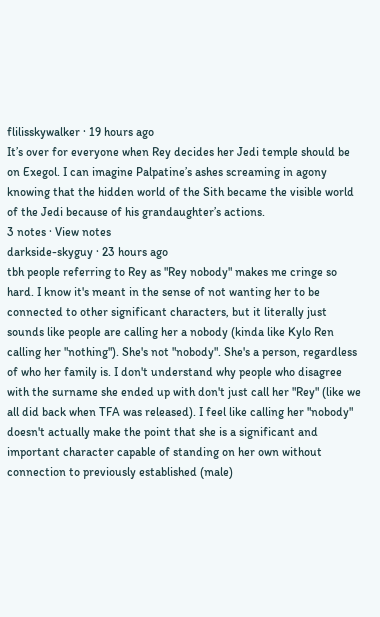flilisskywalker · 19 hours ago
It’s over for everyone when Rey decides her Jedi temple should be on Exegol. I can imagine Palpatine’s ashes screaming in agony knowing that the hidden world of the Sith became the visible world of the Jedi because of his grandaughter’s actions.
3 notes · View notes
darkside-skyguy · 23 hours ago
tbh people referring to Rey as "Rey nobody" makes me cringe so hard. I know it's meant in the sense of not wanting her to be connected to other significant characters, but it literally just sounds like people are calling her a nobody (kinda like Kylo Ren calling her "nothing"). She's not "nobody". She's a person, regardless of who her family is. I don't understand why people who disagree with the surname she ended up with don't just call her "Rey" (like we all did back when TFA was released). I feel like calling her "nobody" doesn't actually make the point that she is a significant and important character capable of standing on her own without connection to previously established (male)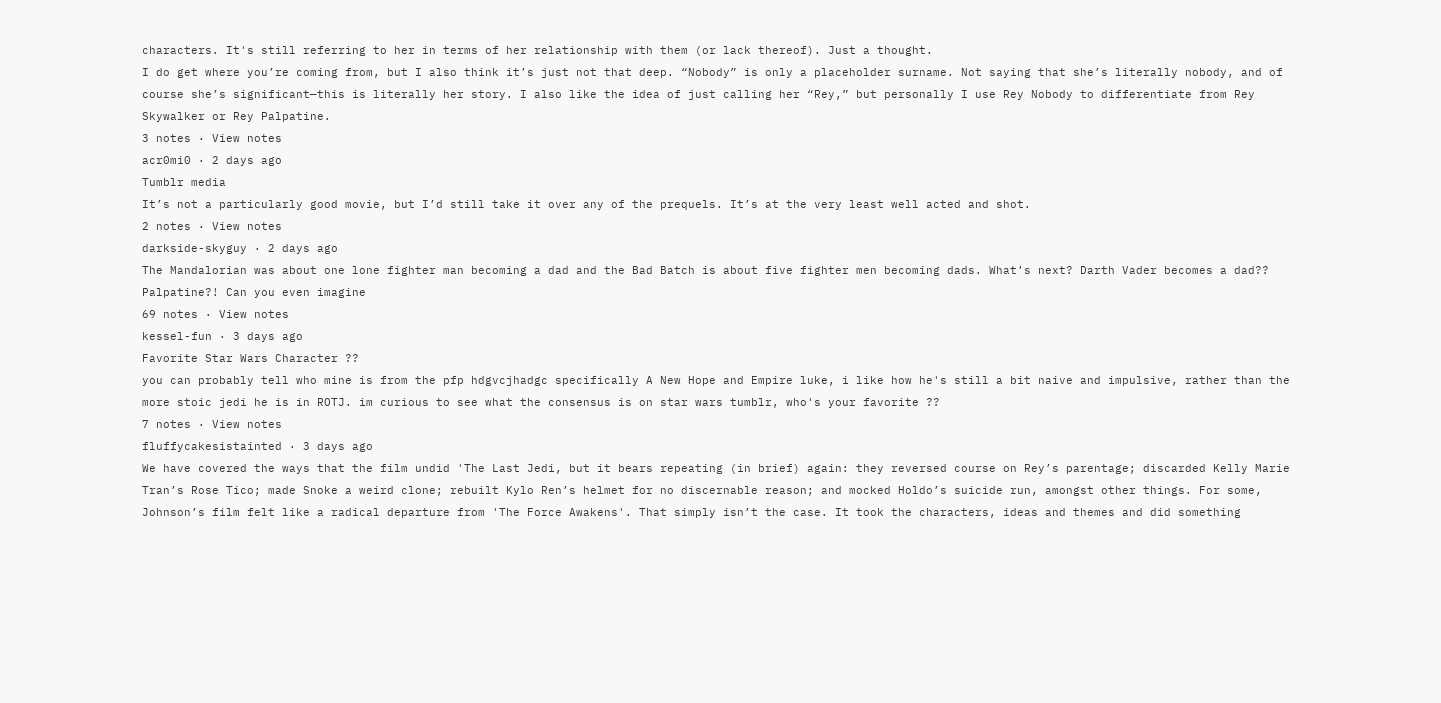characters. It's still referring to her in terms of her relationship with them (or lack thereof). Just a thought.
I do get where you’re coming from, but I also think it’s just not that deep. “Nobody” is only a placeholder surname. Not saying that she’s literally nobody, and of course she’s significant—this is literally her story. I also like the idea of just calling her “Rey,” but personally I use Rey Nobody to differentiate from Rey Skywalker or Rey Palpatine.
3 notes · View notes
acr0mi0 · 2 days ago
Tumblr media
It’s not a particularly good movie, but I’d still take it over any of the prequels. It’s at the very least well acted and shot.
2 notes · View notes
darkside-skyguy · 2 days ago
The Mandalorian was about one lone fighter man becoming a dad and the Bad Batch is about five fighter men becoming dads. What’s next? Darth Vader becomes a dad?? Palpatine?! Can you even imagine
69 notes · View notes
kessel-fun · 3 days ago
Favorite Star Wars Character ??
you can probably tell who mine is from the pfp hdgvcjhadgc specifically A New Hope and Empire luke, i like how he's still a bit naive and impulsive, rather than the more stoic jedi he is in ROTJ. im curious to see what the consensus is on star wars tumblr, who's your favorite ??
7 notes · View notes
fluffycakesistainted · 3 days ago
We have covered the ways that the film undid 'The Last Jedi, but it bears repeating (in brief) again: they reversed course on Rey’s parentage; discarded Kelly Marie Tran’s Rose Tico; made Snoke a weird clone; rebuilt Kylo Ren’s helmet for no discernable reason; and mocked Holdo’s suicide run, amongst other things. For some, Johnson’s film felt like a radical departure from 'The Force Awakens'. That simply isn’t the case. It took the characters, ideas and themes and did something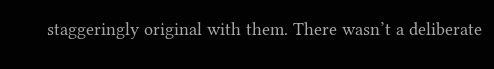staggeringly original with them. There wasn’t a deliberate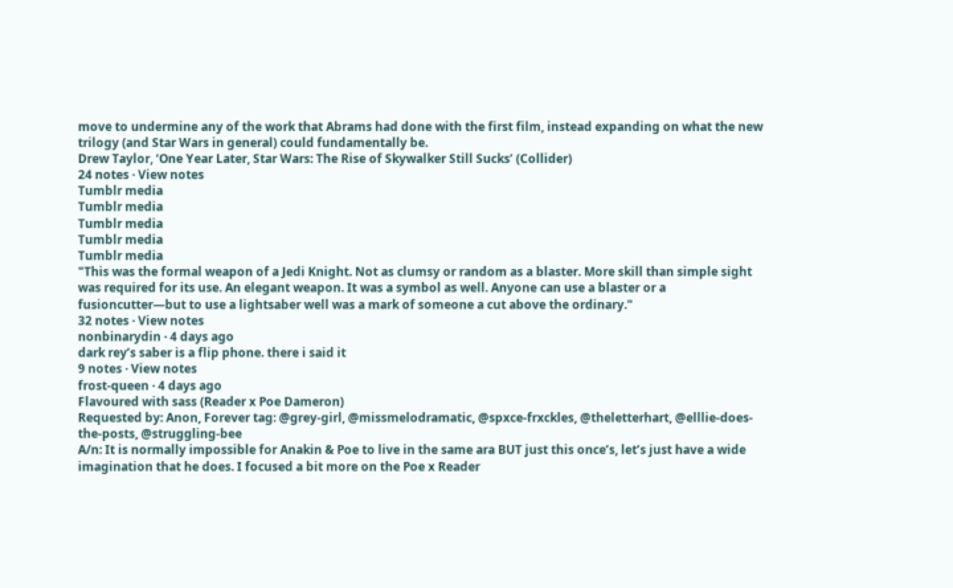move to undermine any of the work that Abrams had done with the first film, instead expanding on what the new trilogy (and Star Wars in general) could fundamentally be.
Drew Taylor, ‘One Year Later, Star Wars: The Rise of Skywalker Still Sucks’ (Collider)
24 notes · View notes
Tumblr media
Tumblr media
Tumblr media
Tumblr media
Tumblr media
"This was the formal weapon of a Jedi Knight. Not as clumsy or random as a blaster. More skill than simple sight was required for its use. An elegant weapon. It was a symbol as well. Anyone can use a blaster or a fusioncutter—but to use a lightsaber well was a mark of someone a cut above the ordinary."
32 notes · View notes
nonbinarydin · 4 days ago
dark rey’s saber is a flip phone. there i said it
9 notes · View notes
frost-queen · 4 days ago
Flavoured with sass (Reader x Poe Dameron)
Requested by: Anon, Forever tag: @grey-girl, @missmelodramatic, @spxce-frxckles, @theletterhart, @elllie-does-the-posts, @struggling-bee
A/n: It is normally impossible for Anakin & Poe to live in the same ara BUT just this once’s, let’s just have a wide imagination that he does. I focused a bit more on the Poe x Reader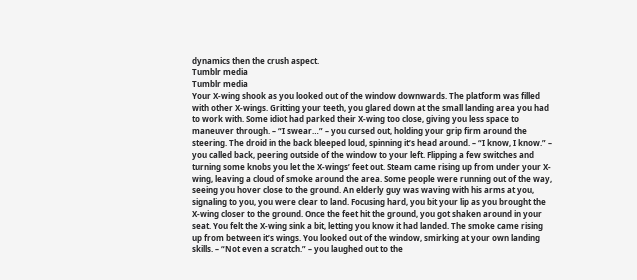dynamics then the crush aspect.
Tumblr media
Tumblr media
Your X-wing shook as you looked out of the window downwards. The platform was filled with other X-wings. Gritting your teeth, you glared down at the small landing area you had to work with. Some idiot had parked their X-wing too close, giving you less space to maneuver through. – “I swear…” – you cursed out, holding your grip firm around the steering. The droid in the back bleeped loud, spinning it’s head around. – “I know, I know.” – you called back, peering outside of the window to your left. Flipping a few switches and turning some knobs you let the X-wings’ feet out. Steam came rising up from under your X-wing, leaving a cloud of smoke around the area. Some people were running out of the way, seeing you hover close to the ground. An elderly guy was waving with his arms at you, signaling to you, you were clear to land. Focusing hard, you bit your lip as you brought the X-wing closer to the ground. Once the feet hit the ground, you got shaken around in your seat. You felt the X-wing sink a bit, letting you know it had landed. The smoke came rising up from between it’s wings. You looked out of the window, smirking at your own landing skills. – “Not even a scratch.” – you laughed out to the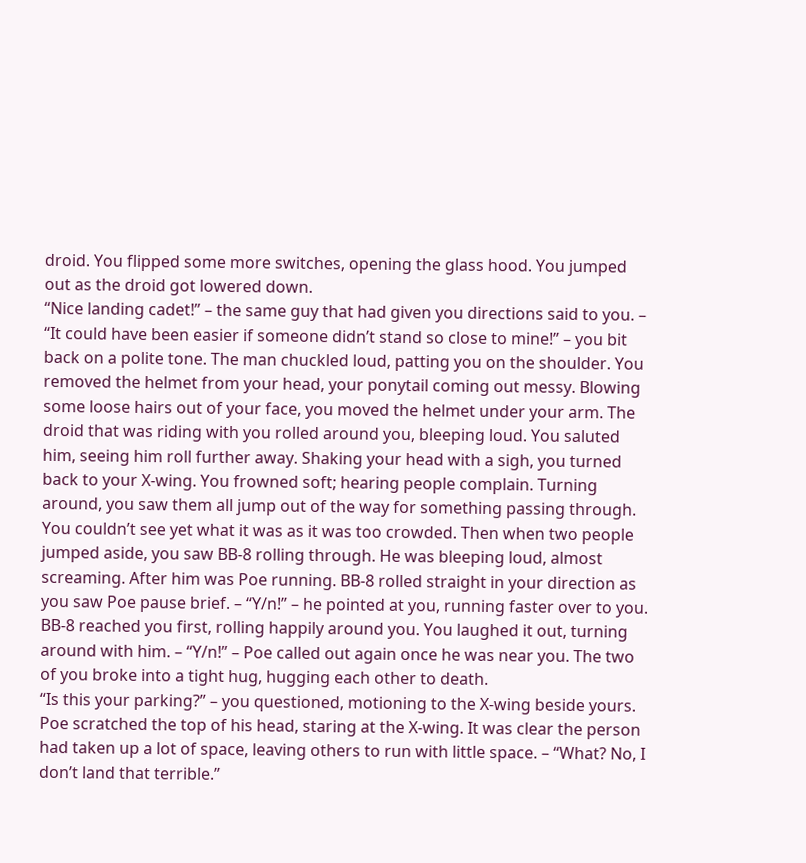droid. You flipped some more switches, opening the glass hood. You jumped out as the droid got lowered down.
“Nice landing cadet!” – the same guy that had given you directions said to you. – “It could have been easier if someone didn’t stand so close to mine!” – you bit back on a polite tone. The man chuckled loud, patting you on the shoulder. You removed the helmet from your head, your ponytail coming out messy. Blowing some loose hairs out of your face, you moved the helmet under your arm. The droid that was riding with you rolled around you, bleeping loud. You saluted him, seeing him roll further away. Shaking your head with a sigh, you turned back to your X-wing. You frowned soft; hearing people complain. Turning around, you saw them all jump out of the way for something passing through. You couldn’t see yet what it was as it was too crowded. Then when two people jumped aside, you saw BB-8 rolling through. He was bleeping loud, almost screaming. After him was Poe running. BB-8 rolled straight in your direction as you saw Poe pause brief. – “Y/n!” – he pointed at you, running faster over to you. BB-8 reached you first, rolling happily around you. You laughed it out, turning around with him. – “Y/n!” – Poe called out again once he was near you. The two of you broke into a tight hug, hugging each other to death.
“Is this your parking?” – you questioned, motioning to the X-wing beside yours. Poe scratched the top of his head, staring at the X-wing. It was clear the person had taken up a lot of space, leaving others to run with little space. – “What? No, I don’t land that terrible.”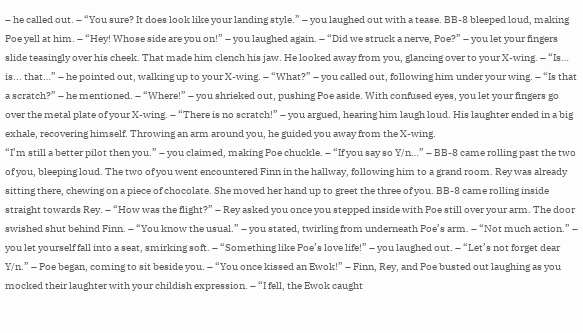– he called out. – “You sure? It does look like your landing style.” – you laughed out with a tease. BB-8 bleeped loud, making Poe yell at him. – “Hey! Whose side are you on!” – you laughed again. – “Did we struck a nerve, Poe?” – you let your fingers slide teasingly over his cheek. That made him clench his jaw. He looked away from you, glancing over to your X-wing. – “Is… is... that…” – he pointed out, walking up to your X-wing. – “What?” – you called out, following him under your wing. – “Is that a scratch?” – he mentioned. – “Where!” – you shrieked out, pushing Poe aside. With confused eyes, you let your fingers go over the metal plate of your X-wing. – “There is no scratch!” – you argued, hearing him laugh loud. His laughter ended in a big exhale, recovering himself. Throwing an arm around you, he guided you away from the X-wing.
“I’m still a better pilot then you.” – you claimed, making Poe chuckle. – “If you say so Y/n…” – BB-8 came rolling past the two of you, bleeping loud. The two of you went encountered Finn in the hallway, following him to a grand room. Rey was already sitting there, chewing on a piece of chocolate. She moved her hand up to greet the three of you. BB-8 came rolling inside straight towards Rey. – “How was the flight?” – Rey asked you once you stepped inside with Poe still over your arm. The door swished shut behind Finn. – “You know the usual.” – you stated, twirling from underneath Poe’s arm. – “Not much action.” – you let yourself fall into a seat, smirking soft. – “Something like Poe’s love life!” – you laughed out. – “Let’s not forget dear Y/n.” – Poe began, coming to sit beside you. – “You once kissed an Ewok!” – Finn, Rey, and Poe busted out laughing as you mocked their laughter with your childish expression. – “I fell, the Ewok caught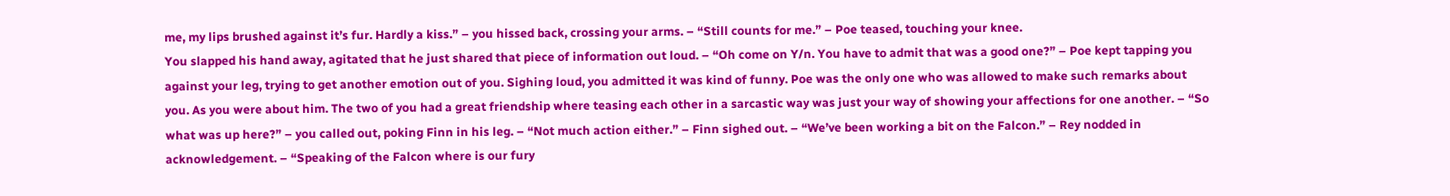me, my lips brushed against it’s fur. Hardly a kiss.” – you hissed back, crossing your arms. – “Still counts for me.” – Poe teased, touching your knee.
You slapped his hand away, agitated that he just shared that piece of information out loud. – “Oh come on Y/n. You have to admit that was a good one?” – Poe kept tapping you against your leg, trying to get another emotion out of you. Sighing loud, you admitted it was kind of funny. Poe was the only one who was allowed to make such remarks about you. As you were about him. The two of you had a great friendship where teasing each other in a sarcastic way was just your way of showing your affections for one another. – “So what was up here?” – you called out, poking Finn in his leg. – “Not much action either.” – Finn sighed out. – “We’ve been working a bit on the Falcon.” – Rey nodded in acknowledgement. – “Speaking of the Falcon where is our fury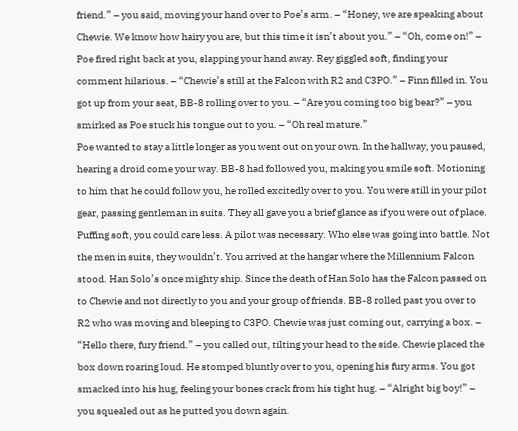friend.” – you said, moving your hand over to Poe’s arm. – “Honey, we are speaking about Chewie. We know how hairy you are, but this time it isn’t about you.” – “Oh, come on!” – Poe fired right back at you, slapping your hand away. Rey giggled soft, finding your comment hilarious. – “Chewie’s still at the Falcon with R2 and C3PO.” – Finn filled in. You got up from your seat, BB-8 rolling over to you. – “Are you coming too big bear?” – you smirked as Poe stuck his tongue out to you. – “Oh real mature.”
Poe wanted to stay a little longer as you went out on your own. In the hallway, you paused, hearing a droid come your way. BB-8 had followed you, making you smile soft. Motioning to him that he could follow you, he rolled excitedly over to you. You were still in your pilot gear, passing gentleman in suits. They all gave you a brief glance as if you were out of place. Puffing soft, you could care less. A pilot was necessary. Who else was going into battle. Not the men in suits, they wouldn’t. You arrived at the hangar where the Millennium Falcon stood. Han Solo’s once mighty ship. Since the death of Han Solo has the Falcon passed on to Chewie and not directly to you and your group of friends. BB-8 rolled past you over to R2 who was moving and bleeping to C3PO. Chewie was just coming out, carrying a box. – “Hello there, fury friend.” – you called out, tilting your head to the side. Chewie placed the box down roaring loud. He stomped bluntly over to you, opening his fury arms. You got smacked into his hug, feeling your bones crack from his tight hug. – “Alright big boy!” – you squealed out as he putted you down again.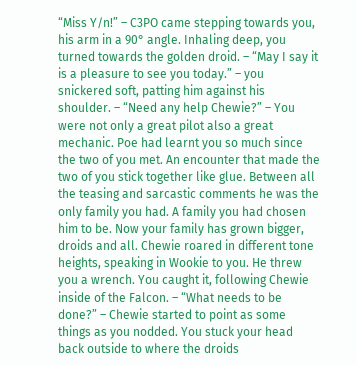“Miss Y/n!” – C3PO came stepping towards you, his arm in a 90° angle. Inhaling deep, you turned towards the golden droid. – “May I say it is a pleasure to see you today.” – you snickered soft, patting him against his shoulder. – “Need any help Chewie?” – You were not only a great pilot also a great mechanic. Poe had learnt you so much since the two of you met. An encounter that made the two of you stick together like glue. Between all the teasing and sarcastic comments he was the only family you had. A family you had chosen him to be. Now your family has grown bigger, droids and all. Chewie roared in different tone heights, speaking in Wookie to you. He threw you a wrench. You caught it, following Chewie inside of the Falcon. – “What needs to be done?” – Chewie started to point as some things as you nodded. You stuck your head back outside to where the droids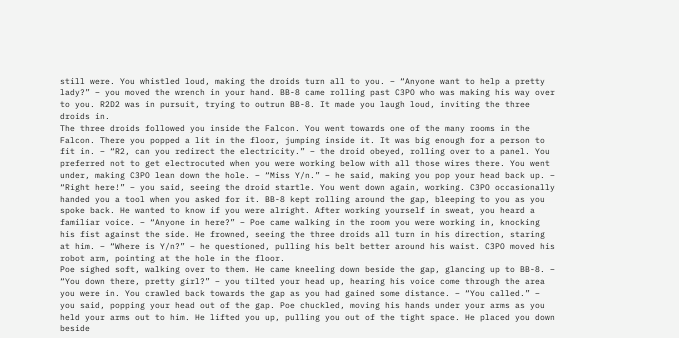still were. You whistled loud, making the droids turn all to you. – “Anyone want to help a pretty lady?” – you moved the wrench in your hand. BB-8 came rolling past C3PO who was making his way over to you. R2D2 was in pursuit, trying to outrun BB-8. It made you laugh loud, inviting the three droids in.
The three droids followed you inside the Falcon. You went towards one of the many rooms in the Falcon. There you popped a lit in the floor, jumping inside it. It was big enough for a person to fit in. – “R2, can you redirect the electricity.” – the droid obeyed, rolling over to a panel. You preferred not to get electrocuted when you were working below with all those wires there. You went under, making C3PO lean down the hole. – “Miss Y/n.” – he said, making you pop your head back up. – “Right here!” – you said, seeing the droid startle. You went down again, working. C3PO occasionally handed you a tool when you asked for it. BB-8 kept rolling around the gap, bleeping to you as you spoke back. He wanted to know if you were alright. After working yourself in sweat, you heard a familiar voice. – “Anyone in here?” – Poe came walking in the room you were working in, knocking his fist against the side. He frowned, seeing the three droids all turn in his direction, staring at him. – “Where is Y/n?” – he questioned, pulling his belt better around his waist. C3PO moved his robot arm, pointing at the hole in the floor.
Poe sighed soft, walking over to them. He came kneeling down beside the gap, glancing up to BB-8. – “You down there, pretty girl?” – you tilted your head up, hearing his voice come through the area you were in. You crawled back towards the gap as you had gained some distance. – “You called.” – you said, popping your head out of the gap. Poe chuckled, moving his hands under your arms as you held your arms out to him. He lifted you up, pulling you out of the tight space. He placed you down beside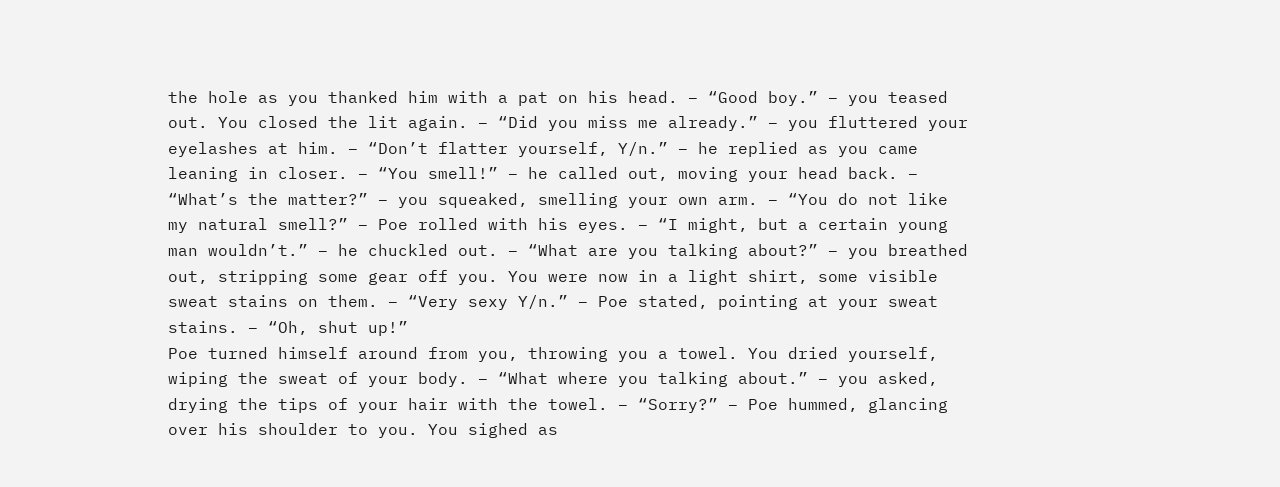the hole as you thanked him with a pat on his head. – “Good boy.” – you teased out. You closed the lit again. – “Did you miss me already.” – you fluttered your eyelashes at him. – “Don’t flatter yourself, Y/n.” – he replied as you came leaning in closer. – “You smell!” – he called out, moving your head back. – “What’s the matter?” – you squeaked, smelling your own arm. – “You do not like my natural smell?” – Poe rolled with his eyes. – “I might, but a certain young man wouldn’t.” – he chuckled out. – “What are you talking about?” – you breathed out, stripping some gear off you. You were now in a light shirt, some visible sweat stains on them. – “Very sexy Y/n.” – Poe stated, pointing at your sweat stains. – “Oh, shut up!”
Poe turned himself around from you, throwing you a towel. You dried yourself, wiping the sweat of your body. – “What where you talking about.” – you asked, drying the tips of your hair with the towel. – “Sorry?” – Poe hummed, glancing over his shoulder to you. You sighed as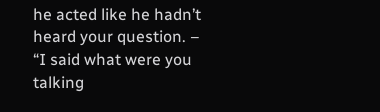he acted like he hadn’t heard your question. – “I said what were you talking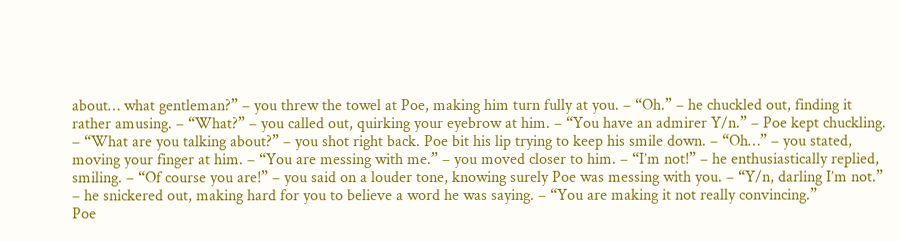about… what gentleman?” – you threw the towel at Poe, making him turn fully at you. – “Oh.” – he chuckled out, finding it rather amusing. – “What?” – you called out, quirking your eyebrow at him. – “You have an admirer Y/n.” – Poe kept chuckling. – “What are you talking about?” – you shot right back. Poe bit his lip trying to keep his smile down. – “Oh…” – you stated, moving your finger at him. – “You are messing with me.” – you moved closer to him. – “I’m not!” – he enthusiastically replied, smiling. – “Of course you are!” – you said on a louder tone, knowing surely Poe was messing with you. – “Y/n, darling I’m not.” – he snickered out, making hard for you to believe a word he was saying. – “You are making it not really convincing.”
Poe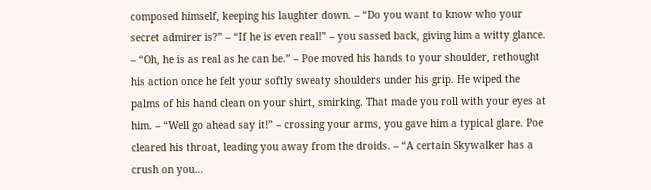composed himself, keeping his laughter down. – “Do you want to know who your secret admirer is?” – “If he is even real!” – you sassed back, giving him a witty glance. – “Oh, he is as real as he can be.” – Poe moved his hands to your shoulder, rethought his action once he felt your softly sweaty shoulders under his grip. He wiped the palms of his hand clean on your shirt, smirking. That made you roll with your eyes at him. – “Well go ahead say it!” – crossing your arms, you gave him a typical glare. Poe cleared his throat, leading you away from the droids. – “A certain Skywalker has a crush on you…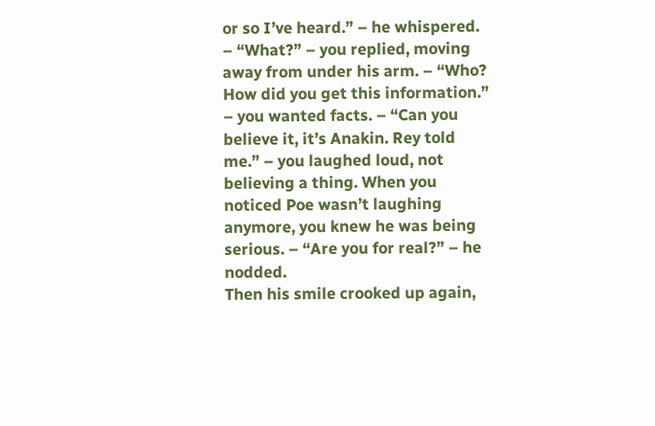or so I’ve heard.” – he whispered. – “What?” – you replied, moving away from under his arm. – “Who? How did you get this information.” – you wanted facts. – “Can you believe it, it’s Anakin. Rey told me.” – you laughed loud, not believing a thing. When you noticed Poe wasn’t laughing anymore, you knew he was being serious. – “Are you for real?” – he nodded.
Then his smile crooked up again,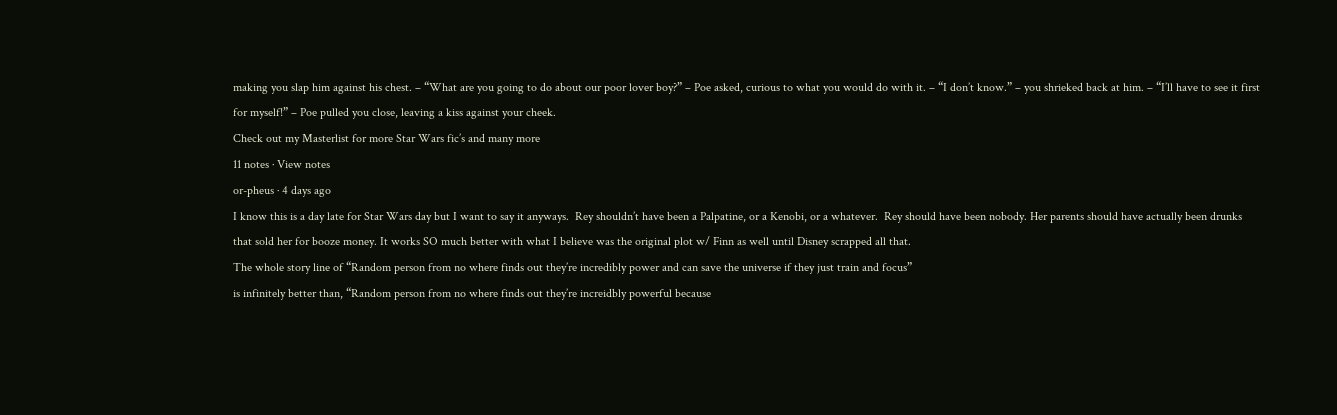making you slap him against his chest. – “What are you going to do about our poor lover boy?” – Poe asked, curious to what you would do with it. – “I don’t know.” – you shrieked back at him. – “I’ll have to see it first for myself!” – Poe pulled you close, leaving a kiss against your cheek.
Check out my Masterlist for more Star Wars fic’s and many more
11 notes · View notes
or-pheus · 4 days ago
I know this is a day late for Star Wars day but I want to say it anyways.  Rey shouldn’t have been a Palpatine, or a Kenobi, or a whatever.  Rey should have been nobody. Her parents should have actually been drunks that sold her for booze money. It works SO much better with what I believe was the original plot w/ Finn as well until Disney scrapped all that.
The whole story line of “Random person from no where finds out they’re incredibly power and can save the universe if they just train and focus”
is infinitely better than, “Random person from no where finds out they’re increidbly powerful because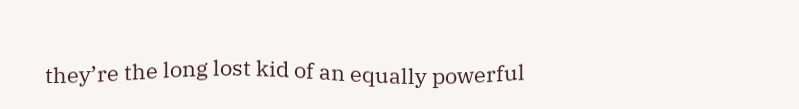they’re the long lost kid of an equally powerful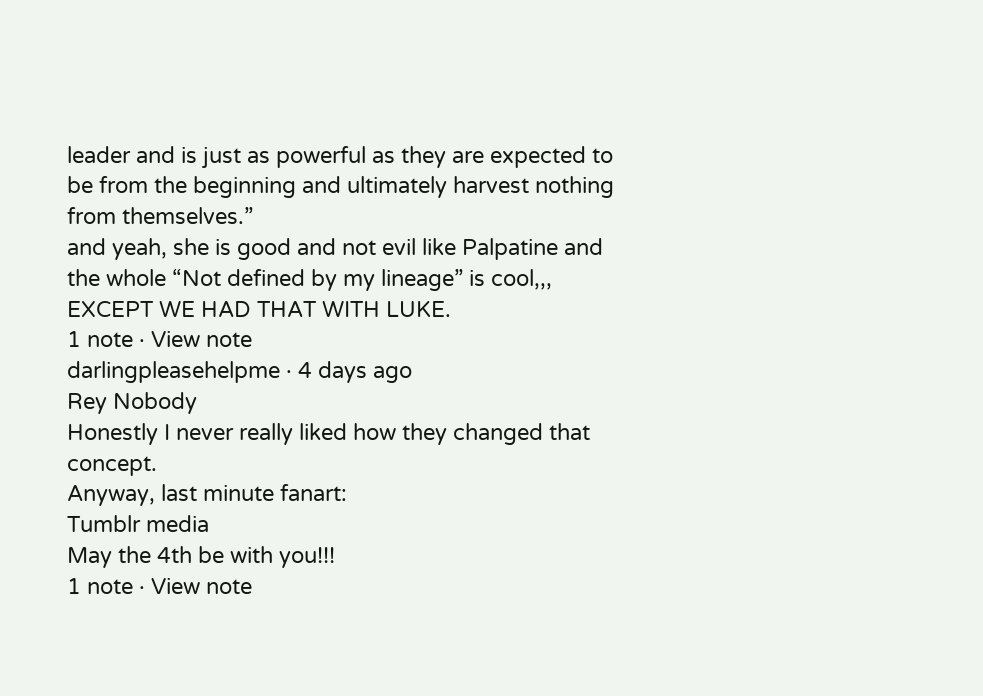leader and is just as powerful as they are expected to be from the beginning and ultimately harvest nothing from themselves.”
and yeah, she is good and not evil like Palpatine and the whole “Not defined by my lineage” is cool,,, EXCEPT WE HAD THAT WITH LUKE.
1 note · View note
darlingpleasehelpme · 4 days ago
Rey Nobody
Honestly I never really liked how they changed that concept.
Anyway, last minute fanart:
Tumblr media
May the 4th be with you!!!
1 note · View note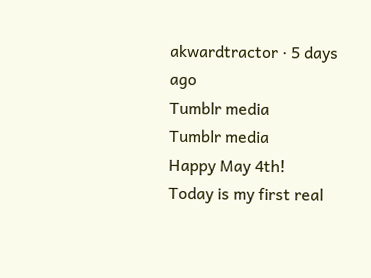akwardtractor · 5 days ago
Tumblr media
Tumblr media
Happy May 4th!
Today is my first real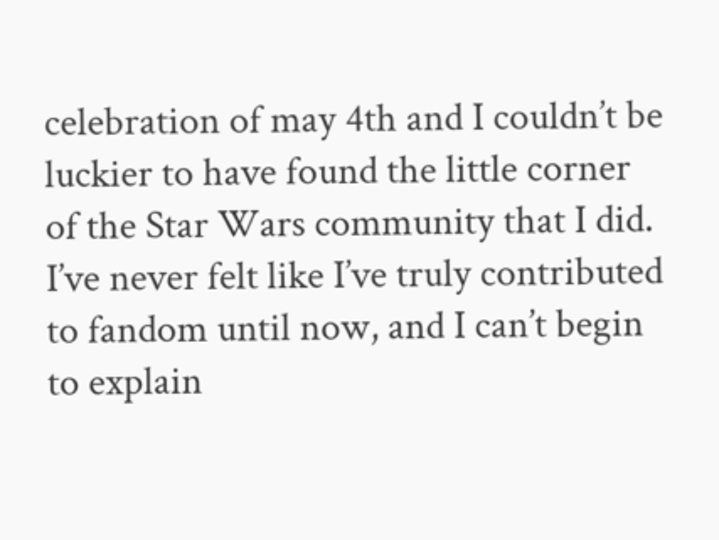celebration of may 4th and I couldn’t be luckier to have found the little corner of the Star Wars community that I did. I’ve never felt like I’ve truly contributed to fandom until now, and I can’t begin to explain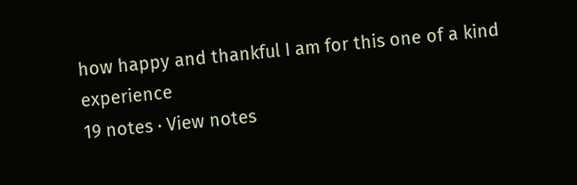how happy and thankful I am for this one of a kind experience
19 notes · View notes